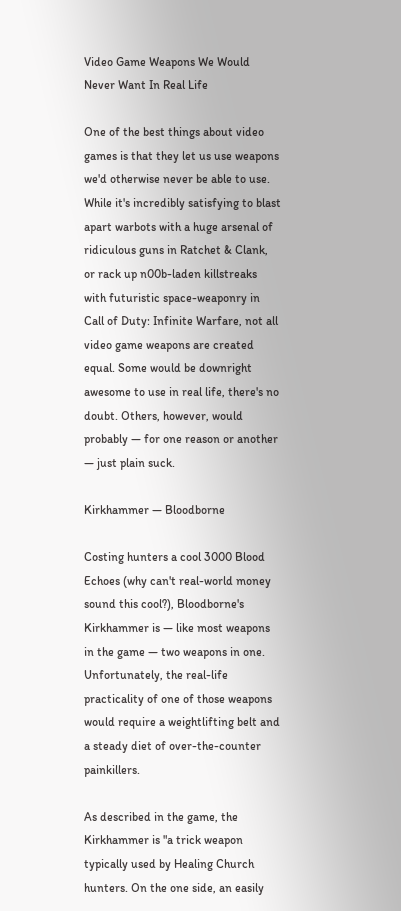Video Game Weapons We Would Never Want In Real Life

One of the best things about video games is that they let us use weapons we'd otherwise never be able to use. While it's incredibly satisfying to blast apart warbots with a huge arsenal of ridiculous guns in Ratchet & Clank, or rack up n00b-laden killstreaks with futuristic space-weaponry in Call of Duty: Infinite Warfare, not all video game weapons are created equal. Some would be downright awesome to use in real life, there's no doubt. Others, however, would probably — for one reason or another — just plain suck.

Kirkhammer — Bloodborne

Costing hunters a cool 3000 Blood Echoes (why can't real-world money sound this cool?), Bloodborne's Kirkhammer is — like most weapons in the game — two weapons in one. Unfortunately, the real-life practicality of one of those weapons would require a weightlifting belt and a steady diet of over-the-counter painkillers.

As described in the game, the Kirkhammer is "a trick weapon typically used by Healing Church hunters. On the one side, an easily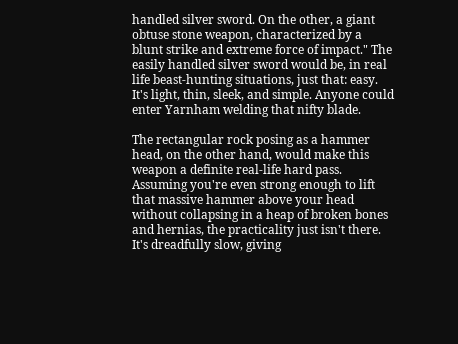handled silver sword. On the other, a giant obtuse stone weapon, characterized by a blunt strike and extreme force of impact." The easily handled silver sword would be, in real life beast-hunting situations, just that: easy. It's light, thin, sleek, and simple. Anyone could enter Yarnham welding that nifty blade.

The rectangular rock posing as a hammer head, on the other hand, would make this weapon a definite real-life hard pass. Assuming you're even strong enough to lift that massive hammer above your head without collapsing in a heap of broken bones and hernias, the practicality just isn't there. It's dreadfully slow, giving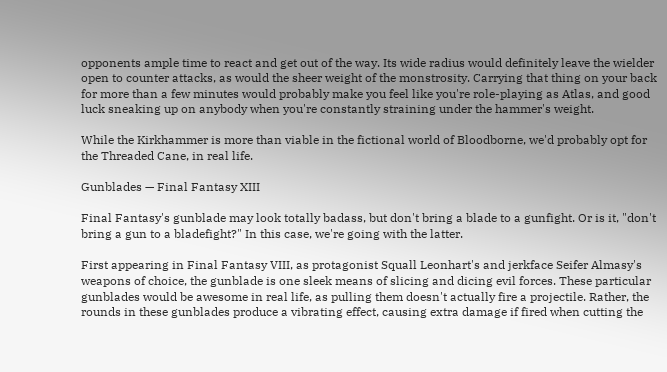opponents ample time to react and get out of the way. Its wide radius would definitely leave the wielder open to counter attacks, as would the sheer weight of the monstrosity. Carrying that thing on your back for more than a few minutes would probably make you feel like you're role-playing as Atlas, and good luck sneaking up on anybody when you're constantly straining under the hammer's weight.

While the Kirkhammer is more than viable in the fictional world of Bloodborne, we'd probably opt for the Threaded Cane, in real life.

Gunblades — Final Fantasy XIII

Final Fantasy's gunblade may look totally badass, but don't bring a blade to a gunfight. Or is it, "don't bring a gun to a bladefight?" In this case, we're going with the latter.

First appearing in Final Fantasy VIII, as protagonist Squall Leonhart's and jerkface Seifer Almasy's weapons of choice, the gunblade is one sleek means of slicing and dicing evil forces. These particular gunblades would be awesome in real life, as pulling them doesn't actually fire a projectile. Rather, the rounds in these gunblades produce a vibrating effect, causing extra damage if fired when cutting the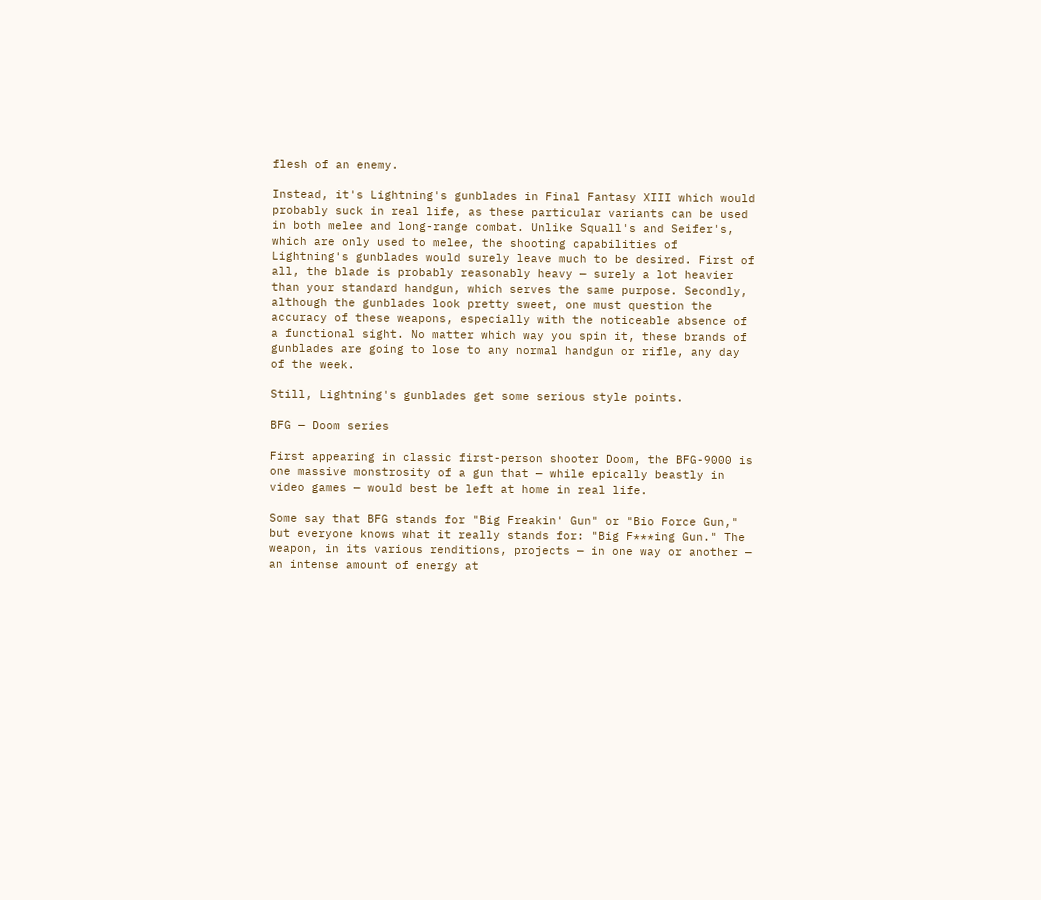flesh of an enemy.

Instead, it's Lightning's gunblades in Final Fantasy XIII which would probably suck in real life, as these particular variants can be used in both melee and long-range combat. Unlike Squall's and Seifer's, which are only used to melee, the shooting capabilities of Lightning's gunblades would surely leave much to be desired. First of all, the blade is probably reasonably heavy — surely a lot heavier than your standard handgun, which serves the same purpose. Secondly, although the gunblades look pretty sweet, one must question the accuracy of these weapons, especially with the noticeable absence of a functional sight. No matter which way you spin it, these brands of gunblades are going to lose to any normal handgun or rifle, any day of the week.

Still, Lightning's gunblades get some serious style points.

BFG — Doom series

First appearing in classic first-person shooter Doom, the BFG-9000 is one massive monstrosity of a gun that — while epically beastly in video games — would best be left at home in real life.

Some say that BFG stands for "Big Freakin' Gun" or "Bio Force Gun," but everyone knows what it really stands for: "Big F***ing Gun." The weapon, in its various renditions, projects — in one way or another — an intense amount of energy at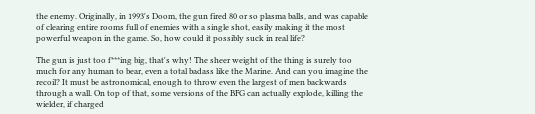the enemy. Originally, in 1993's Doom, the gun fired 80 or so plasma balls, and was capable of clearing entire rooms full of enemies with a single shot, easily making it the most powerful weapon in the game. So, how could it possibly suck in real life?

The gun is just too f***ing big, that's why! The sheer weight of the thing is surely too much for any human to bear, even a total badass like the Marine. And can you imagine the recoil? It must be astronomical, enough to throw even the largest of men backwards through a wall. On top of that, some versions of the BFG can actually explode, killing the wielder, if charged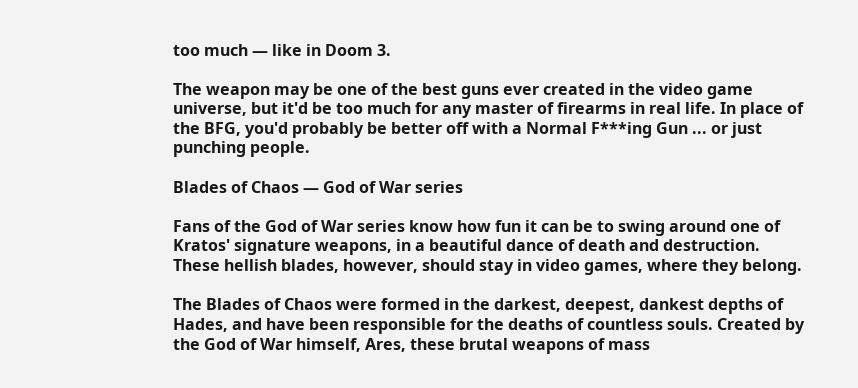too much — like in Doom 3.

The weapon may be one of the best guns ever created in the video game universe, but it'd be too much for any master of firearms in real life. In place of the BFG, you'd probably be better off with a Normal F***ing Gun ... or just punching people.

Blades of Chaos — God of War series

Fans of the God of War series know how fun it can be to swing around one of Kratos' signature weapons, in a beautiful dance of death and destruction. These hellish blades, however, should stay in video games, where they belong.

The Blades of Chaos were formed in the darkest, deepest, dankest depths of Hades, and have been responsible for the deaths of countless souls. Created by the God of War himself, Ares, these brutal weapons of mass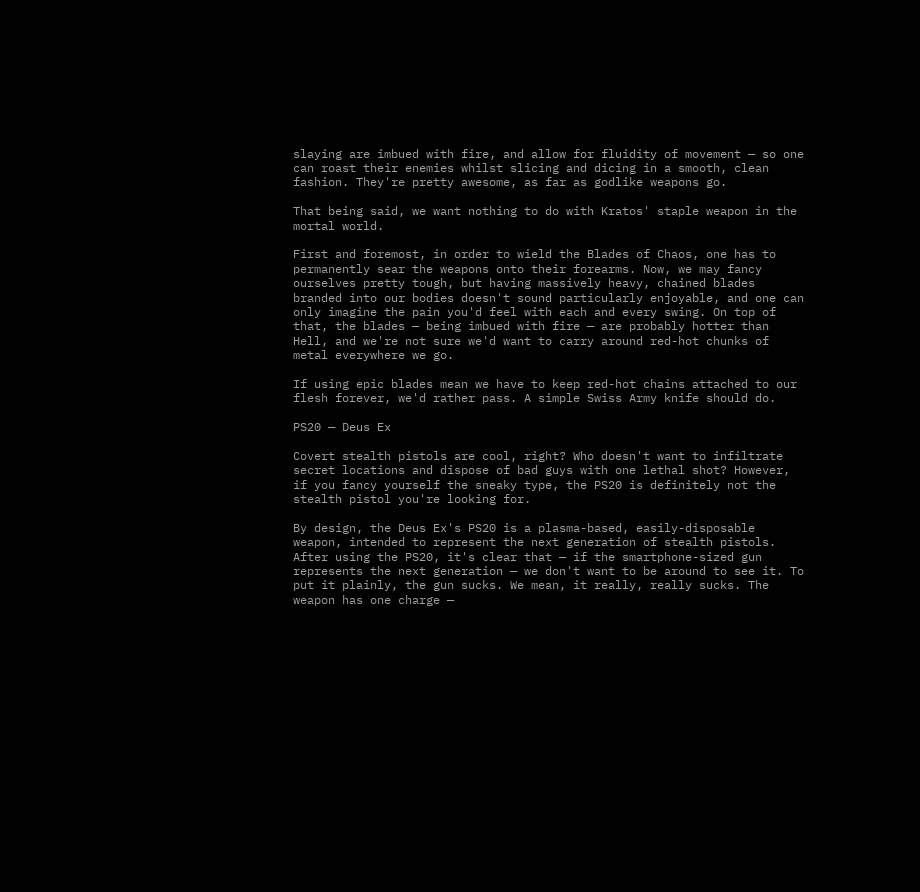slaying are imbued with fire, and allow for fluidity of movement — so one can roast their enemies whilst slicing and dicing in a smooth, clean fashion. They're pretty awesome, as far as godlike weapons go.

That being said, we want nothing to do with Kratos' staple weapon in the mortal world.

First and foremost, in order to wield the Blades of Chaos, one has to permanently sear the weapons onto their forearms. Now, we may fancy ourselves pretty tough, but having massively heavy, chained blades branded into our bodies doesn't sound particularly enjoyable, and one can only imagine the pain you'd feel with each and every swing. On top of that, the blades — being imbued with fire — are probably hotter than Hell, and we're not sure we'd want to carry around red-hot chunks of metal everywhere we go.

If using epic blades mean we have to keep red-hot chains attached to our flesh forever, we'd rather pass. A simple Swiss Army knife should do.

PS20 — Deus Ex

Covert stealth pistols are cool, right? Who doesn't want to infiltrate secret locations and dispose of bad guys with one lethal shot? However, if you fancy yourself the sneaky type, the PS20 is definitely not the stealth pistol you're looking for.

By design, the Deus Ex's PS20 is a plasma-based, easily-disposable weapon, intended to represent the next generation of stealth pistols. After using the PS20, it's clear that — if the smartphone-sized gun represents the next generation — we don't want to be around to see it. To put it plainly, the gun sucks. We mean, it really, really sucks. The weapon has one charge —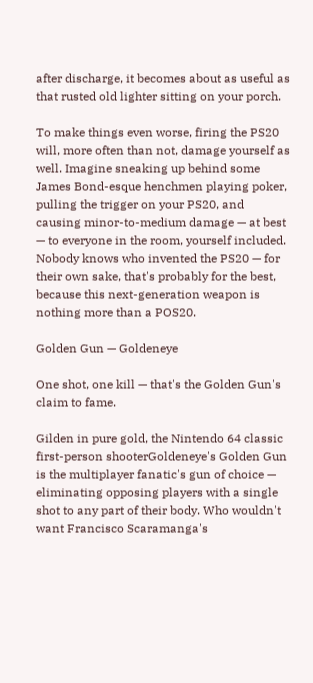after discharge, it becomes about as useful as that rusted old lighter sitting on your porch.

To make things even worse, firing the PS20 will, more often than not, damage yourself as well. Imagine sneaking up behind some James Bond-esque henchmen playing poker, pulling the trigger on your PS20, and causing minor-to-medium damage — at best — to everyone in the room, yourself included. Nobody knows who invented the PS20 — for their own sake, that's probably for the best, because this next-generation weapon is nothing more than a POS20.

Golden Gun — Goldeneye

One shot, one kill — that's the Golden Gun's claim to fame.

Gilden in pure gold, the Nintendo 64 classic first-person shooterGoldeneye's Golden Gun is the multiplayer fanatic's gun of choice — eliminating opposing players with a single shot to any part of their body. Who wouldn't want Francisco Scaramanga's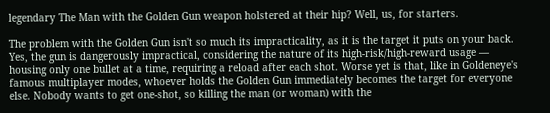legendary The Man with the Golden Gun weapon holstered at their hip? Well, us, for starters.

The problem with the Golden Gun isn't so much its impracticality, as it is the target it puts on your back. Yes, the gun is dangerously impractical, considering the nature of its high-risk/high-reward usage — housing only one bullet at a time, requiring a reload after each shot. Worse yet is that, like in Goldeneye's famous multiplayer modes, whoever holds the Golden Gun immediately becomes the target for everyone else. Nobody wants to get one-shot, so killing the man (or woman) with the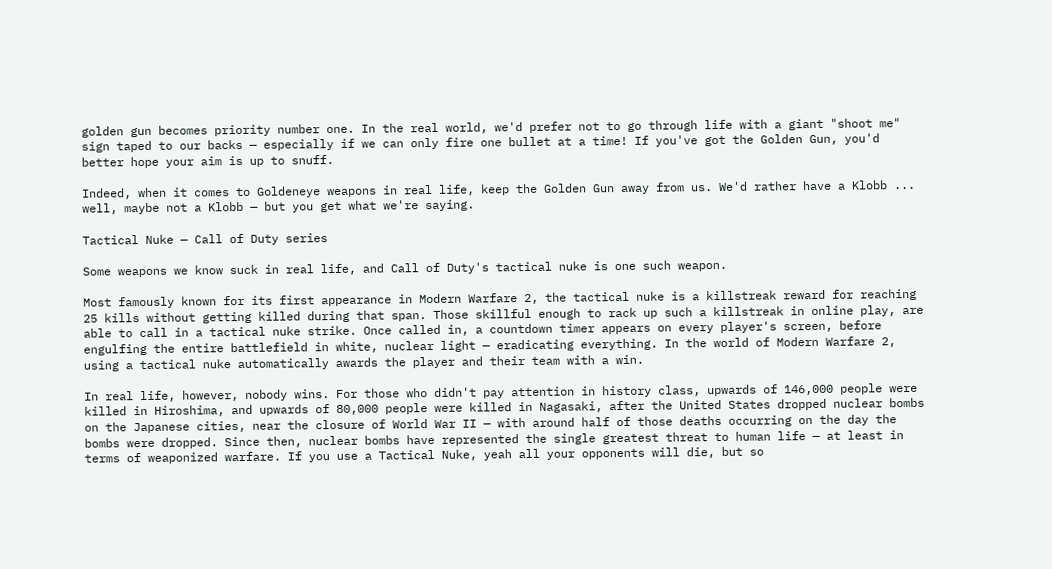golden gun becomes priority number one. In the real world, we'd prefer not to go through life with a giant "shoot me" sign taped to our backs — especially if we can only fire one bullet at a time! If you've got the Golden Gun, you'd better hope your aim is up to snuff.

Indeed, when it comes to Goldeneye weapons in real life, keep the Golden Gun away from us. We'd rather have a Klobb ... well, maybe not a Klobb — but you get what we're saying.

Tactical Nuke — Call of Duty series

Some weapons we know suck in real life, and Call of Duty's tactical nuke is one such weapon.

Most famously known for its first appearance in Modern Warfare 2, the tactical nuke is a killstreak reward for reaching 25 kills without getting killed during that span. Those skillful enough to rack up such a killstreak in online play, are able to call in a tactical nuke strike. Once called in, a countdown timer appears on every player's screen, before engulfing the entire battlefield in white, nuclear light — eradicating everything. In the world of Modern Warfare 2, using a tactical nuke automatically awards the player and their team with a win.

In real life, however, nobody wins. For those who didn't pay attention in history class, upwards of 146,000 people were killed in Hiroshima, and upwards of 80,000 people were killed in Nagasaki, after the United States dropped nuclear bombs on the Japanese cities, near the closure of World War II — with around half of those deaths occurring on the day the bombs were dropped. Since then, nuclear bombs have represented the single greatest threat to human life — at least in terms of weaponized warfare. If you use a Tactical Nuke, yeah all your opponents will die, but so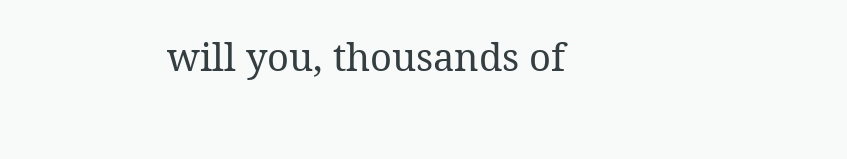will you, thousands of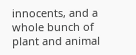innocents, and a whole bunch of plant and animal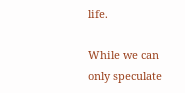life.

While we can only speculate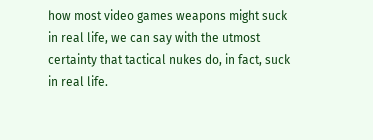how most video games weapons might suck in real life, we can say with the utmost certainty that tactical nukes do, in fact, suck in real life.